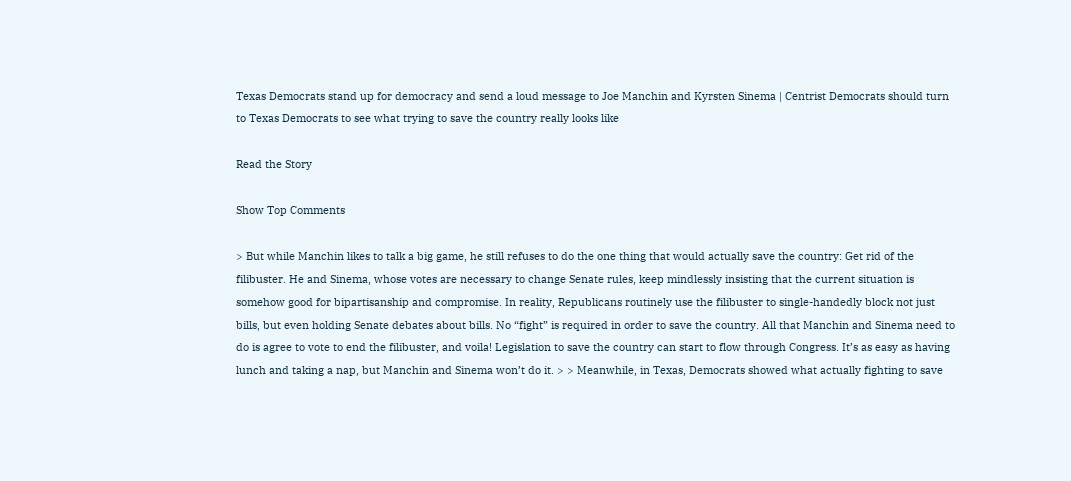Texas Democrats stand up for democracy and send a loud message to Joe Manchin and Kyrsten Sinema | Centrist Democrats should turn to Texas Democrats to see what trying to save the country really looks like

Read the Story

Show Top Comments

> But while Manchin likes to talk a big game, he still refuses to do the one thing that would actually save the country: Get rid of the filibuster. He and Sinema, whose votes are necessary to change Senate rules, keep mindlessly insisting that the current situation is somehow good for bipartisanship and compromise. In reality, Republicans routinely use the filibuster to single-handedly block not just bills, but even holding Senate debates about bills. No “fight” is required in order to save the country. All that Manchin and Sinema need to do is agree to vote to end the filibuster, and voila! Legislation to save the country can start to flow through Congress. It’s as easy as having lunch and taking a nap, but Manchin and Sinema won’t do it. > > Meanwhile, in Texas, Democrats showed what actually fighting to save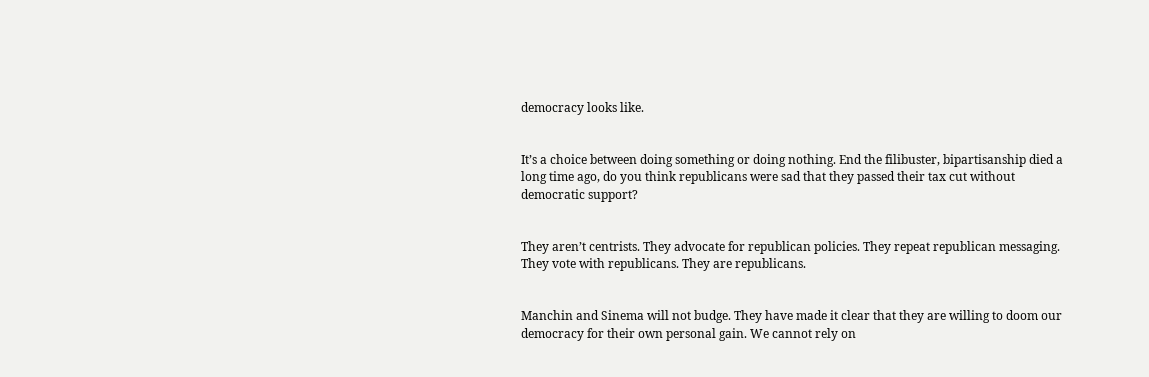democracy looks like.


It’s a choice between doing something or doing nothing. End the filibuster, bipartisanship died a long time ago, do you think republicans were sad that they passed their tax cut without democratic support?


They aren’t centrists. They advocate for republican policies. They repeat republican messaging. They vote with republicans. They are republicans.


Manchin and Sinema will not budge. They have made it clear that they are willing to doom our democracy for their own personal gain. We cannot rely on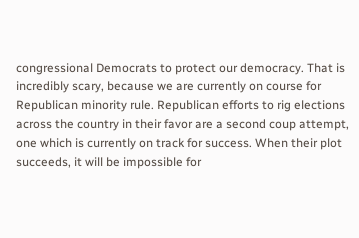congressional Democrats to protect our democracy. That is incredibly scary, because we are currently on course for Republican minority rule. Republican efforts to rig elections across the country in their favor are a second coup attempt, one which is currently on track for success. When their plot succeeds, it will be impossible for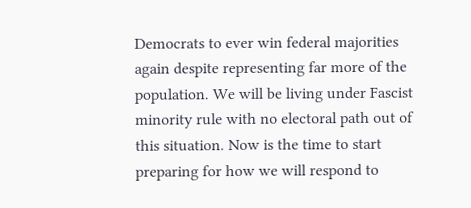Democrats to ever win federal majorities again despite representing far more of the population. We will be living under Fascist minority rule with no electoral path out of this situation. Now is the time to start preparing for how we will respond to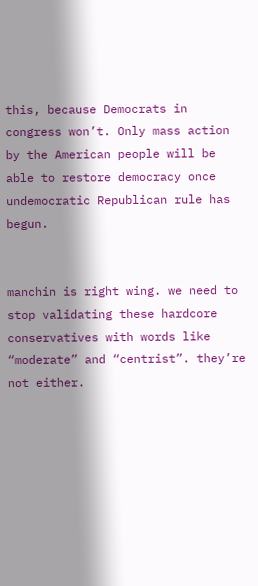this, because Democrats in congress won’t. Only mass action by the American people will be able to restore democracy once undemocratic Republican rule has begun.


manchin is right wing. we need to stop validating these hardcore conservatives with words like “moderate” and “centrist”. they’re not either.